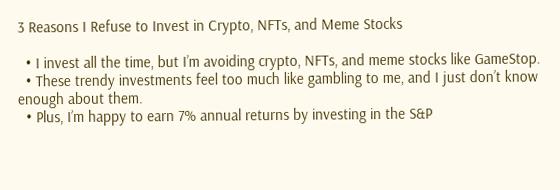3 Reasons I Refuse to Invest in Crypto, NFTs, and Meme Stocks

  • I invest all the time, but I’m avoiding crypto, NFTs, and meme stocks like GameStop.
  • These trendy investments feel too much like gambling to me, and I just don’t know enough about them.
  • Plus, I’m happy to earn 7% annual returns by investing in the S&P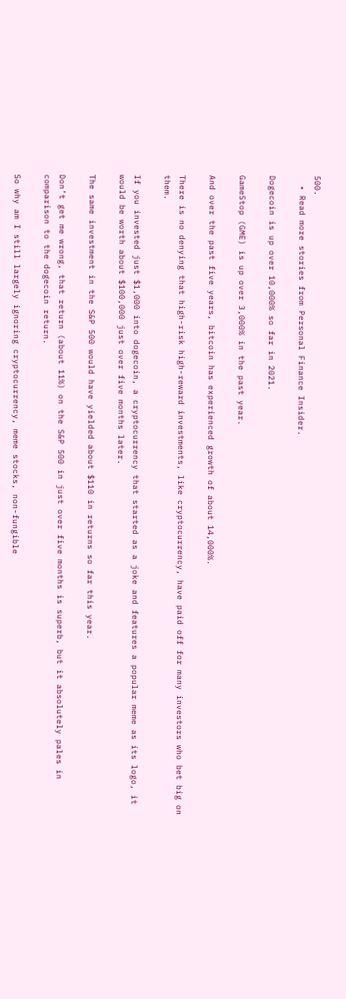500.
  • Read more stories from Personal Finance Insider.

Dogecoin is up over 10,000% so far in 2021.

GameStop (GME) is up over 3,000% in the past year.

And over the past five years, bitcoin has experienced growth of about 14,000%.

There is no denying that high-risk high-reward investments, like cryptocurrency, have paid off for many investors who bet big on them.

If you invested just $1,000 into dogecoin, a cryptocurrency that started as a joke and features a popular meme as its logo, it would be worth about $100,000 just over five months later.

The same investment in the S&P 500 would have yielded about $110 in returns so far this year.

Don’t get me wrong, that return (about 11%) on the S&P 500 in just over five months is superb, but it absolutely pales in comparison to the dogecoin return.

So why am I still largely ignoring cryptocurrency, meme stocks, non-fungible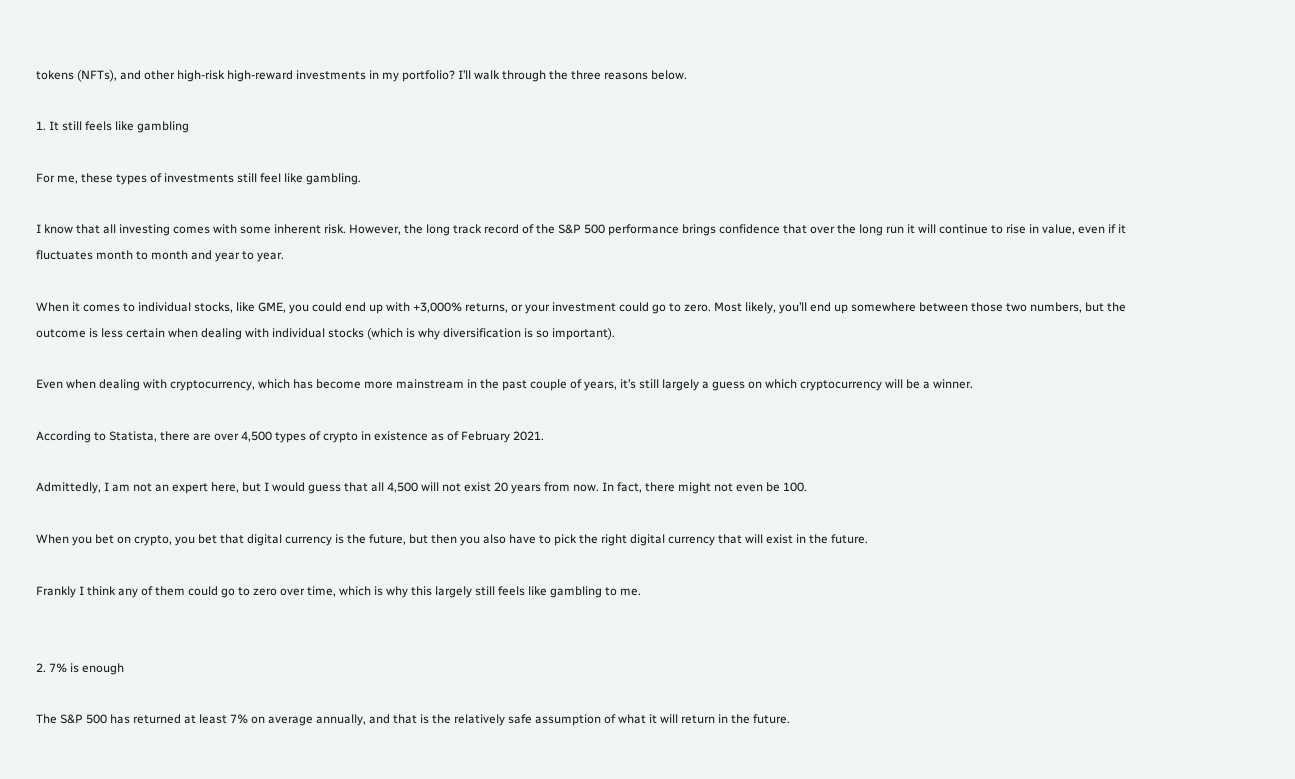tokens (NFTs), and other high-risk high-reward investments in my portfolio? I’ll walk through the three reasons below.

1. It still feels like gambling

For me, these types of investments still feel like gambling.

I know that all investing comes with some inherent risk. However, the long track record of the S&P 500 performance brings confidence that over the long run it will continue to rise in value, even if it fluctuates month to month and year to year.

When it comes to individual stocks, like GME, you could end up with +3,000% returns, or your investment could go to zero. Most likely, you’ll end up somewhere between those two numbers, but the outcome is less certain when dealing with individual stocks (which is why diversification is so important).

Even when dealing with cryptocurrency, which has become more mainstream in the past couple of years, it’s still largely a guess on which cryptocurrency will be a winner.

According to Statista, there are over 4,500 types of crypto in existence as of February 2021.

Admittedly, I am not an expert here, but I would guess that all 4,500 will not exist 20 years from now. In fact, there might not even be 100.

When you bet on crypto, you bet that digital currency is the future, but then you also have to pick the right digital currency that will exist in the future.

Frankly I think any of them could go to zero over time, which is why this largely still feels like gambling to me.


2. 7% is enough

The S&P 500 has returned at least 7% on average annually, and that is the relatively safe assumption of what it will return in the future.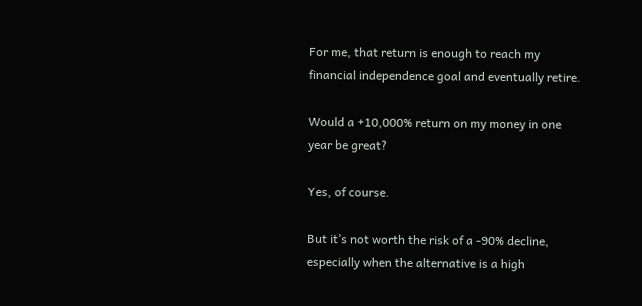For me, that return is enough to reach my financial independence goal and eventually retire.

Would a +10,000% return on my money in one year be great?

Yes, of course.

But it’s not worth the risk of a -90% decline, especially when the alternative is a high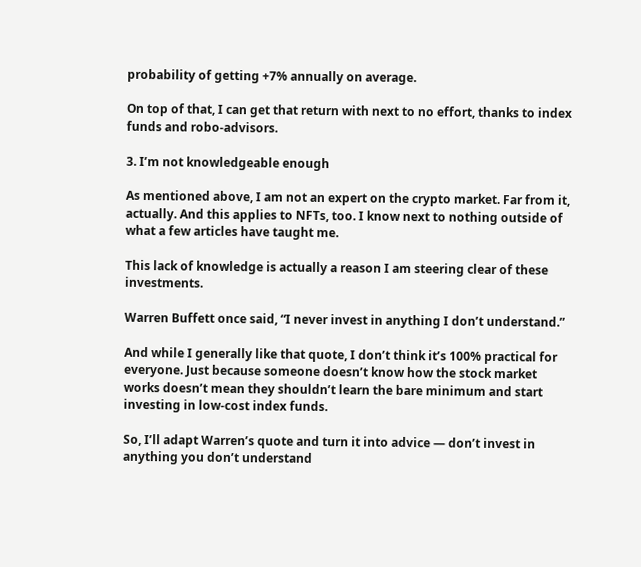probability of getting +7% annually on average.

On top of that, I can get that return with next to no effort, thanks to index funds and robo-advisors.

3. I’m not knowledgeable enough

As mentioned above, I am not an expert on the crypto market. Far from it, actually. And this applies to NFTs, too. I know next to nothing outside of what a few articles have taught me.

This lack of knowledge is actually a reason I am steering clear of these investments.

Warren Buffett once said, “I never invest in anything I don’t understand.”

And while I generally like that quote, I don’t think it’s 100% practical for everyone. Just because someone doesn’t know how the stock market works doesn’t mean they shouldn’t learn the bare minimum and start investing in low-cost index funds.

So, I’ll adapt Warren’s quote and turn it into advice — don’t invest in anything you don’t understand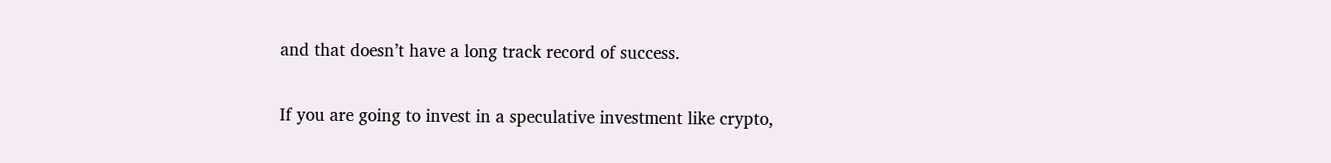and that doesn’t have a long track record of success.

If you are going to invest in a speculative investment like crypto,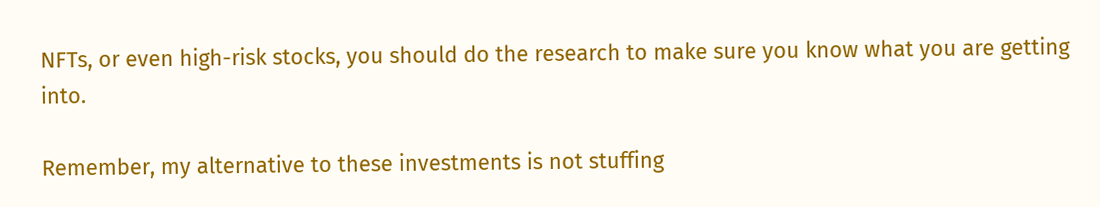NFTs, or even high-risk stocks, you should do the research to make sure you know what you are getting into.

Remember, my alternative to these investments is not stuffing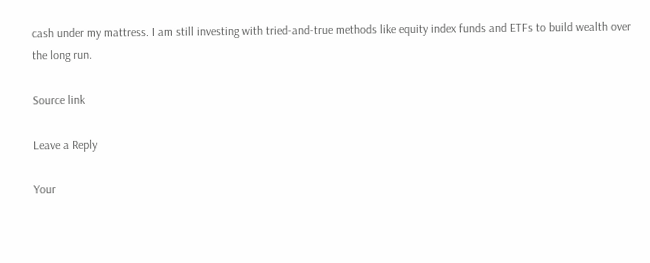cash under my mattress. I am still investing with tried-and-true methods like equity index funds and ETFs to build wealth over the long run.

Source link

Leave a Reply

Your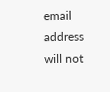email address will not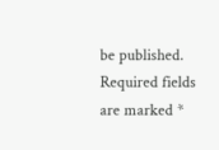be published. Required fields are marked *